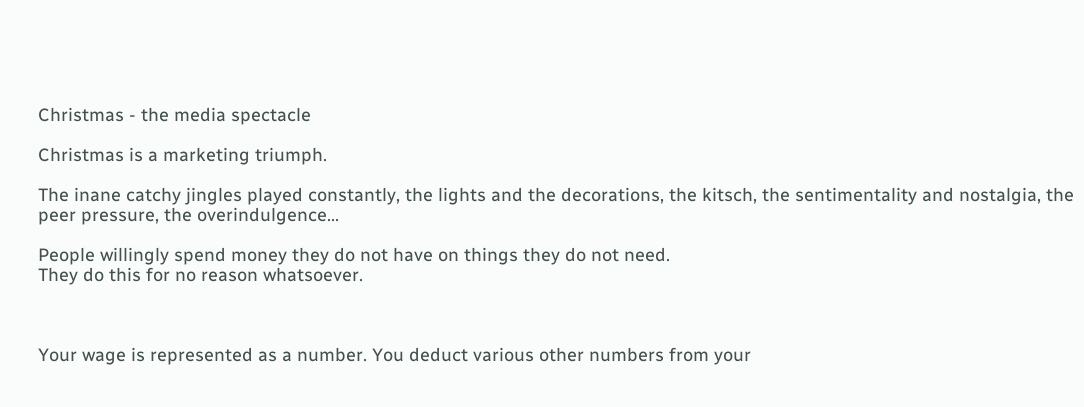Christmas - the media spectacle

Christmas is a marketing triumph.

The inane catchy jingles played constantly, the lights and the decorations, the kitsch, the sentimentality and nostalgia, the peer pressure, the overindulgence...

People willingly spend money they do not have on things they do not need.
They do this for no reason whatsoever.



Your wage is represented as a number. You deduct various other numbers from your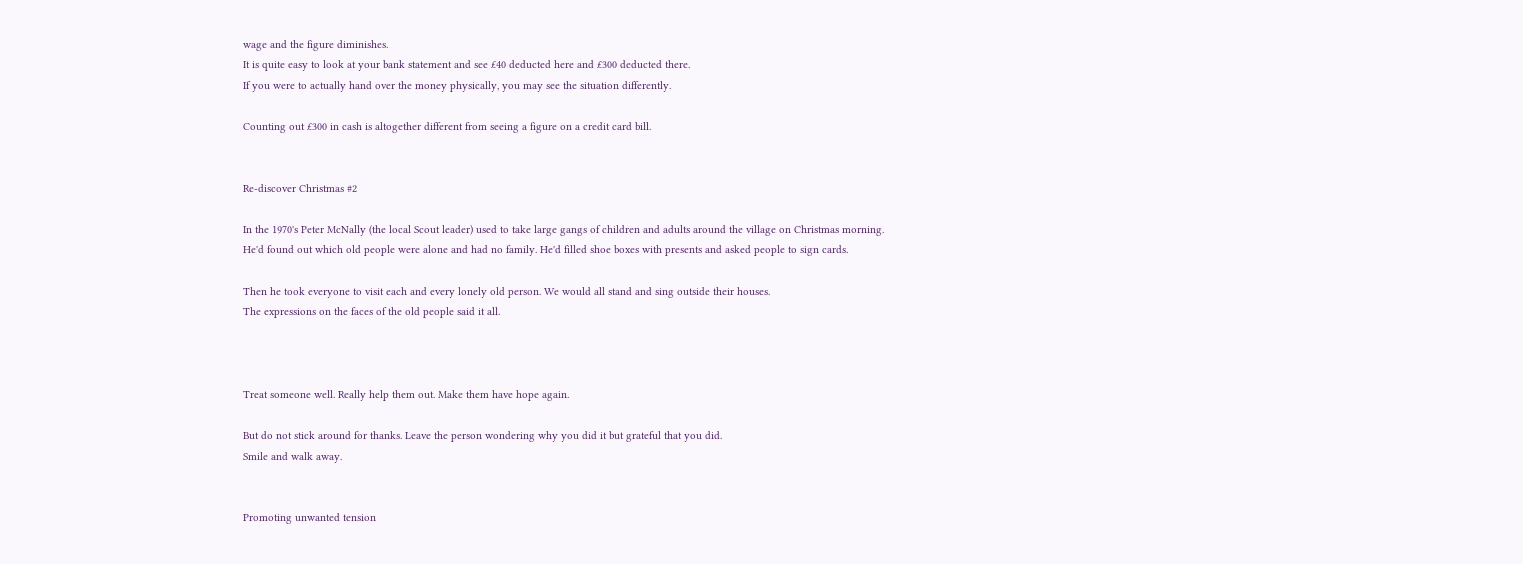wage and the figure diminishes.
It is quite easy to look at your bank statement and see £40 deducted here and £300 deducted there.
If you were to actually hand over the money physically, you may see the situation differently.

Counting out £300 in cash is altogether different from seeing a figure on a credit card bill.


Re-discover Christmas #2

In the 1970's Peter McNally (the local Scout leader) used to take large gangs of children and adults around the village on Christmas morning.
He'd found out which old people were alone and had no family. He'd filled shoe boxes with presents and asked people to sign cards.

Then he took everyone to visit each and every lonely old person. We would all stand and sing outside their houses.
The expressions on the faces of the old people said it all.



Treat someone well. Really help them out. Make them have hope again.

But do not stick around for thanks. Leave the person wondering why you did it but grateful that you did.
Smile and walk away.


Promoting unwanted tension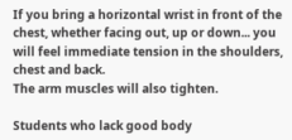If you bring a horizontal wrist in front of the chest, whether facing out, up or down... you will feel immediate tension in the shoulders, chest and back.
The arm muscles will also tighten.

Students who lack good body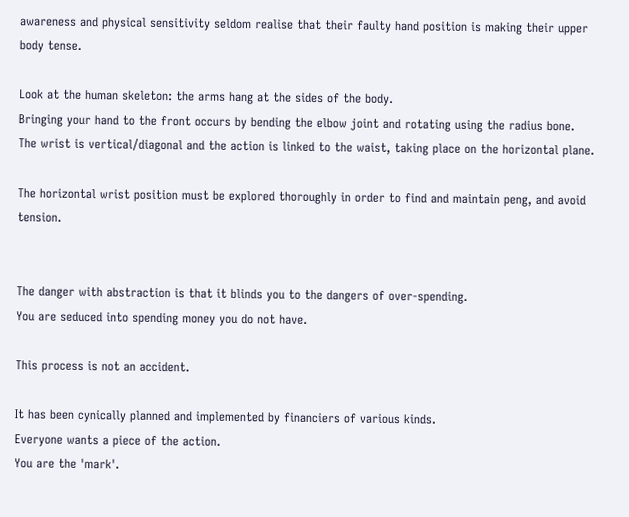awareness and physical sensitivity seldom realise that their faulty hand position is making their upper body tense.

Look at the human skeleton: the arms hang at the sides of the body.
Bringing your hand to the front occurs by bending the elbow joint and rotating using the radius bone.
The wrist is vertical/diagonal and the action is linked to the waist, taking place on the horizontal plane.

The horizontal wrist position must be explored thoroughly in order to find and maintain peng, and avoid tension.


The danger with abstraction is that it blinds you to the dangers of over-spending.
You are seduced into spending money you do not have.

This process is not an accident.

It has been cynically planned and implemented by financiers of various kinds.
Everyone wants a piece of the action.
You are the 'mark'.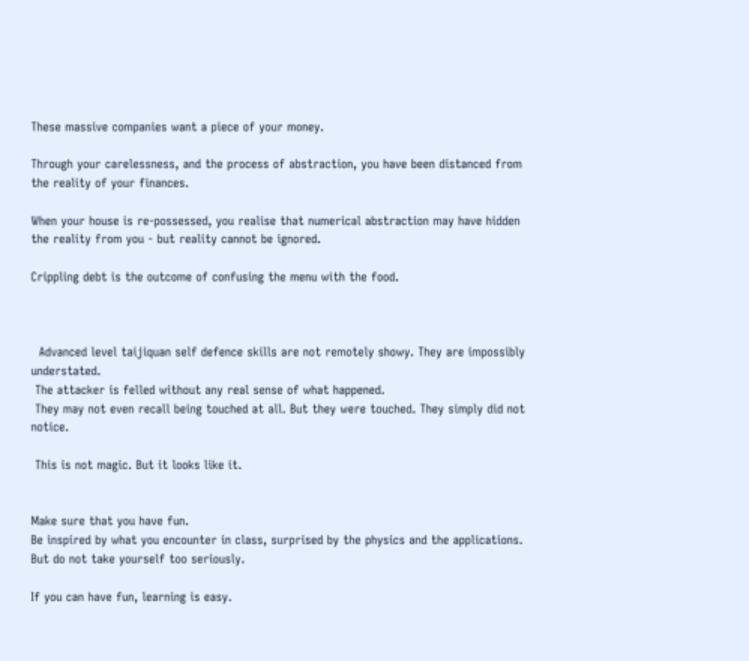These massive companies want a piece of your money.

Through your carelessness, and the process of abstraction, you have been distanced from the reality of your finances.

When your house is re-possessed, you realise that numerical abstraction may have hidden the reality from you - but reality cannot be ignored.

Crippling debt is the outcome of confusing the menu with the food.



  Advanced level taijiquan self defence skills are not remotely showy. They are impossibly understated.
 The attacker is felled without any real sense of what happened.
 They may not even recall being touched at all. But they were touched. They simply did not notice.

 This is not magic. But it looks like it.


Make sure that you have fun.
Be inspired by what you encounter in class, surprised by the physics and the applications.
But do not take yourself too seriously.

If you can have fun, learning is easy.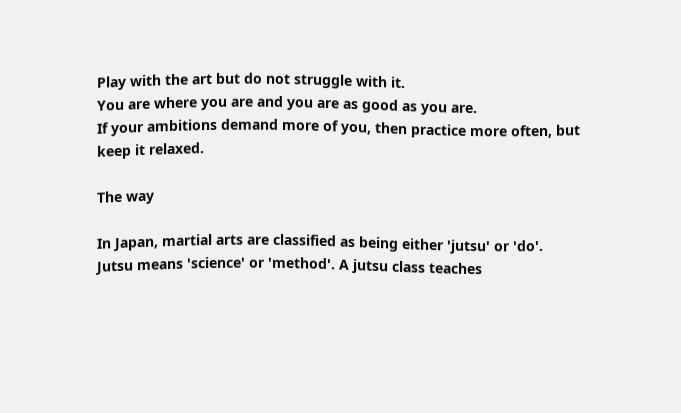Play with the art but do not struggle with it.
You are where you are and you are as good as you are.
If your ambitions demand more of you, then practice more often, but keep it relaxed.

The way

In Japan, martial arts are classified as being either 'jutsu' or 'do'.
Jutsu means 'science' or 'method'. A jutsu class teaches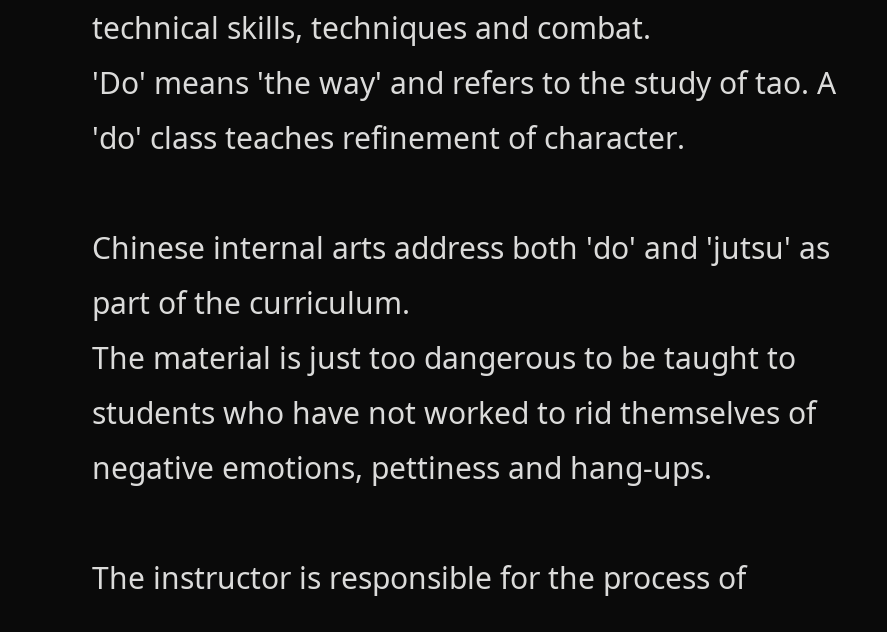technical skills, techniques and combat.
'Do' means 'the way' and refers to the study of tao. A 'do' class teaches refinement of character.

Chinese internal arts address both 'do' and 'jutsu' as part of the curriculum.
The material is just too dangerous to be taught to students who have not worked to rid themselves of negative emotions, pettiness and hang-ups.

The instructor is responsible for the process of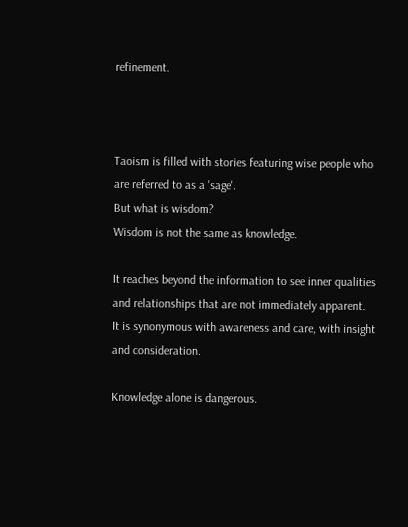refinement.



Taoism is filled with stories featuring wise people who are referred to as a 'sage'.
But what is wisdom?
Wisdom is not the same as knowledge.

It reaches beyond the information to see inner qualities and relationships that are not immediately apparent.
It is synonymous with awareness and care, with insight and consideration.

Knowledge alone is dangerous.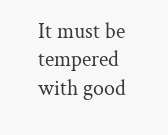It must be tempered with good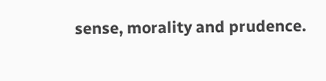sense, morality and prudence.